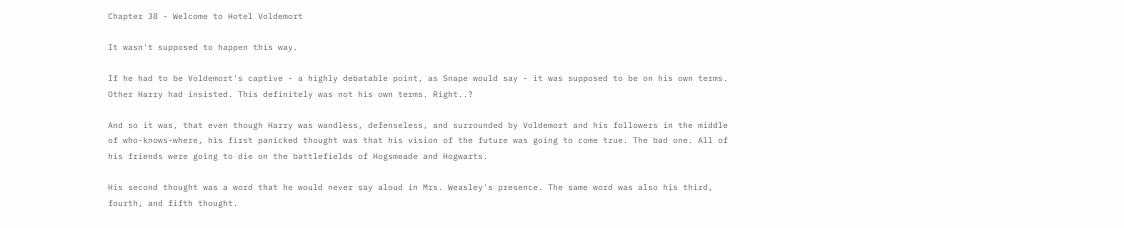Chapter 38 - Welcome to Hotel Voldemort

It wasn't supposed to happen this way.

If he had to be Voldemort's captive - a highly debatable point, as Snape would say - it was supposed to be on his own terms. Other Harry had insisted. This definitely was not his own terms. Right..?

And so it was, that even though Harry was wandless, defenseless, and surrounded by Voldemort and his followers in the middle of who-knows-where, his first panicked thought was that his vision of the future was going to come true. The bad one. All of his friends were going to die on the battlefields of Hogsmeade and Hogwarts.

His second thought was a word that he would never say aloud in Mrs. Weasley's presence. The same word was also his third, fourth, and fifth thought.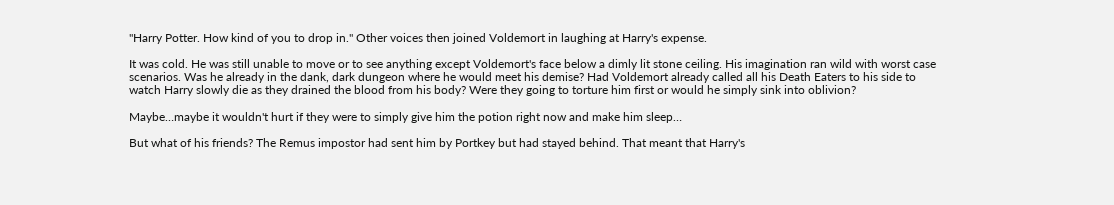"Harry Potter. How kind of you to drop in." Other voices then joined Voldemort in laughing at Harry's expense.

It was cold. He was still unable to move or to see anything except Voldemort's face below a dimly lit stone ceiling. His imagination ran wild with worst case scenarios. Was he already in the dank, dark dungeon where he would meet his demise? Had Voldemort already called all his Death Eaters to his side to watch Harry slowly die as they drained the blood from his body? Were they going to torture him first or would he simply sink into oblivion?

Maybe…maybe it wouldn't hurt if they were to simply give him the potion right now and make him sleep…

But what of his friends? The Remus impostor had sent him by Portkey but had stayed behind. That meant that Harry's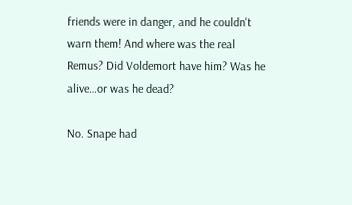friends were in danger, and he couldn't warn them! And where was the real Remus? Did Voldemort have him? Was he alive…or was he dead?

No. Snape had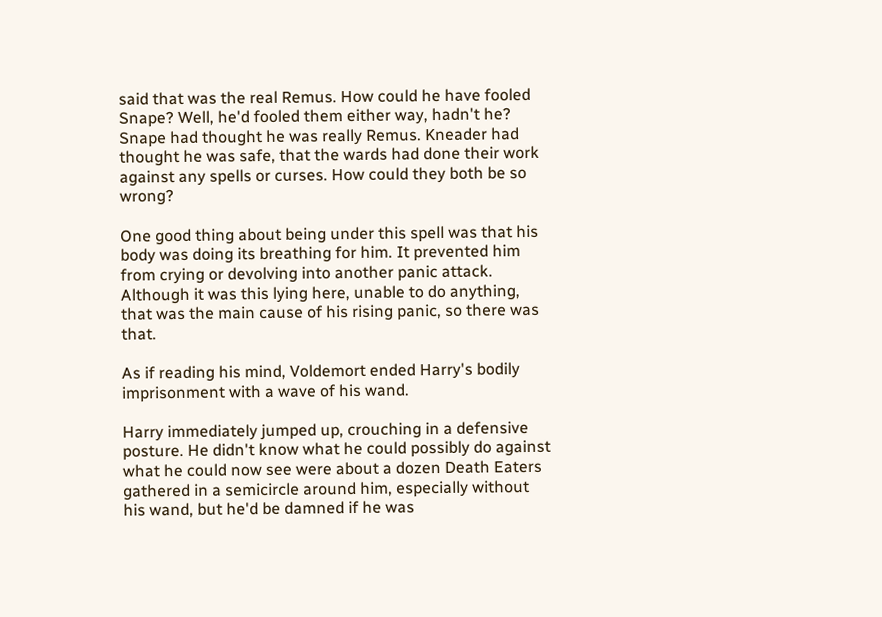said that was the real Remus. How could he have fooled Snape? Well, he'd fooled them either way, hadn't he? Snape had thought he was really Remus. Kneader had thought he was safe, that the wards had done their work against any spells or curses. How could they both be so wrong?

One good thing about being under this spell was that his body was doing its breathing for him. It prevented him from crying or devolving into another panic attack. Although it was this lying here, unable to do anything, that was the main cause of his rising panic, so there was that.

As if reading his mind, Voldemort ended Harry's bodily imprisonment with a wave of his wand.

Harry immediately jumped up, crouching in a defensive posture. He didn't know what he could possibly do against what he could now see were about a dozen Death Eaters gathered in a semicircle around him, especially without his wand, but he'd be damned if he was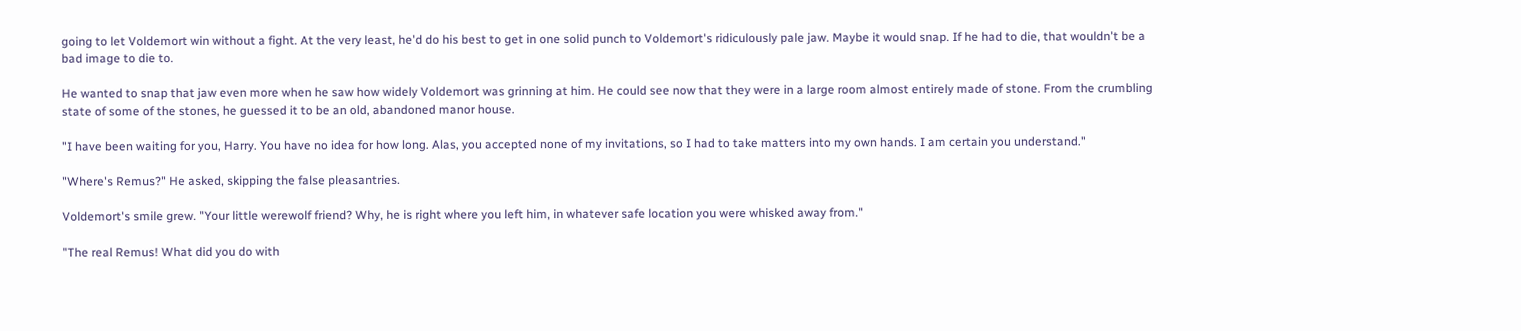going to let Voldemort win without a fight. At the very least, he'd do his best to get in one solid punch to Voldemort's ridiculously pale jaw. Maybe it would snap. If he had to die, that wouldn't be a bad image to die to.

He wanted to snap that jaw even more when he saw how widely Voldemort was grinning at him. He could see now that they were in a large room almost entirely made of stone. From the crumbling state of some of the stones, he guessed it to be an old, abandoned manor house.

"I have been waiting for you, Harry. You have no idea for how long. Alas, you accepted none of my invitations, so I had to take matters into my own hands. I am certain you understand."

"Where's Remus?" He asked, skipping the false pleasantries.

Voldemort's smile grew. "Your little werewolf friend? Why, he is right where you left him, in whatever safe location you were whisked away from."

"The real Remus! What did you do with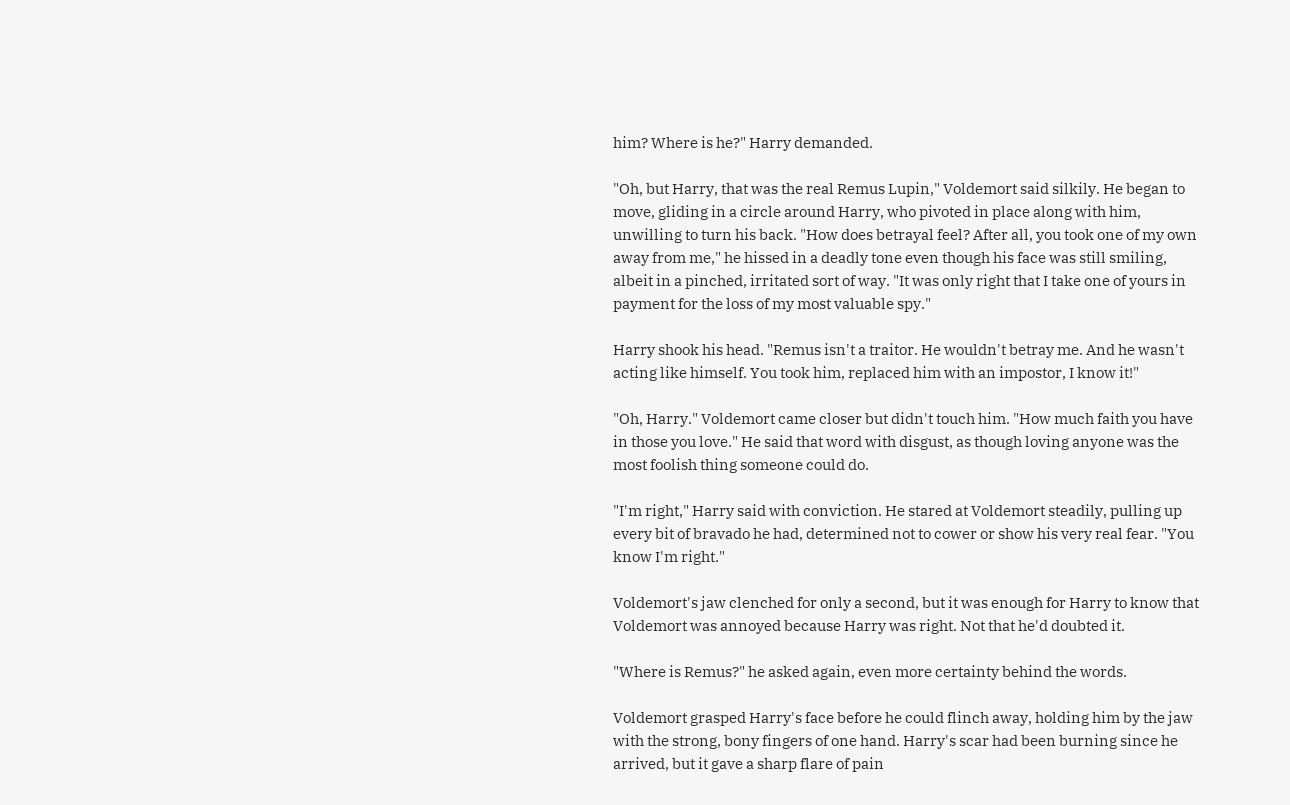him? Where is he?" Harry demanded.

"Oh, but Harry, that was the real Remus Lupin," Voldemort said silkily. He began to move, gliding in a circle around Harry, who pivoted in place along with him, unwilling to turn his back. "How does betrayal feel? After all, you took one of my own away from me," he hissed in a deadly tone even though his face was still smiling, albeit in a pinched, irritated sort of way. "It was only right that I take one of yours in payment for the loss of my most valuable spy."

Harry shook his head. "Remus isn't a traitor. He wouldn't betray me. And he wasn't acting like himself. You took him, replaced him with an impostor, I know it!"

"Oh, Harry." Voldemort came closer but didn't touch him. "How much faith you have in those you love." He said that word with disgust, as though loving anyone was the most foolish thing someone could do.

"I'm right," Harry said with conviction. He stared at Voldemort steadily, pulling up every bit of bravado he had, determined not to cower or show his very real fear. "You know I'm right."

Voldemort's jaw clenched for only a second, but it was enough for Harry to know that Voldemort was annoyed because Harry was right. Not that he'd doubted it.

"Where is Remus?" he asked again, even more certainty behind the words.

Voldemort grasped Harry's face before he could flinch away, holding him by the jaw with the strong, bony fingers of one hand. Harry's scar had been burning since he arrived, but it gave a sharp flare of pain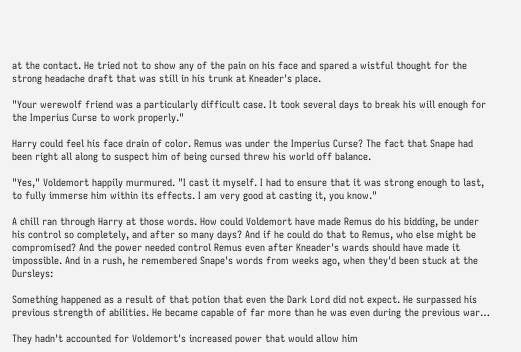at the contact. He tried not to show any of the pain on his face and spared a wistful thought for the strong headache draft that was still in his trunk at Kneader's place.

"Your werewolf friend was a particularly difficult case. It took several days to break his will enough for the Imperius Curse to work properly."

Harry could feel his face drain of color. Remus was under the Imperius Curse? The fact that Snape had been right all along to suspect him of being cursed threw his world off balance.

"Yes," Voldemort happily murmured. "I cast it myself. I had to ensure that it was strong enough to last, to fully immerse him within its effects. I am very good at casting it, you know."

A chill ran through Harry at those words. How could Voldemort have made Remus do his bidding, be under his control so completely, and after so many days? And if he could do that to Remus, who else might be compromised? And the power needed control Remus even after Kneader's wards should have made it impossible. And in a rush, he remembered Snape's words from weeks ago, when they'd been stuck at the Dursleys:

Something happened as a result of that potion that even the Dark Lord did not expect. He surpassed his previous strength of abilities. He became capable of far more than he was even during the previous war…

They hadn't accounted for Voldemort's increased power that would allow him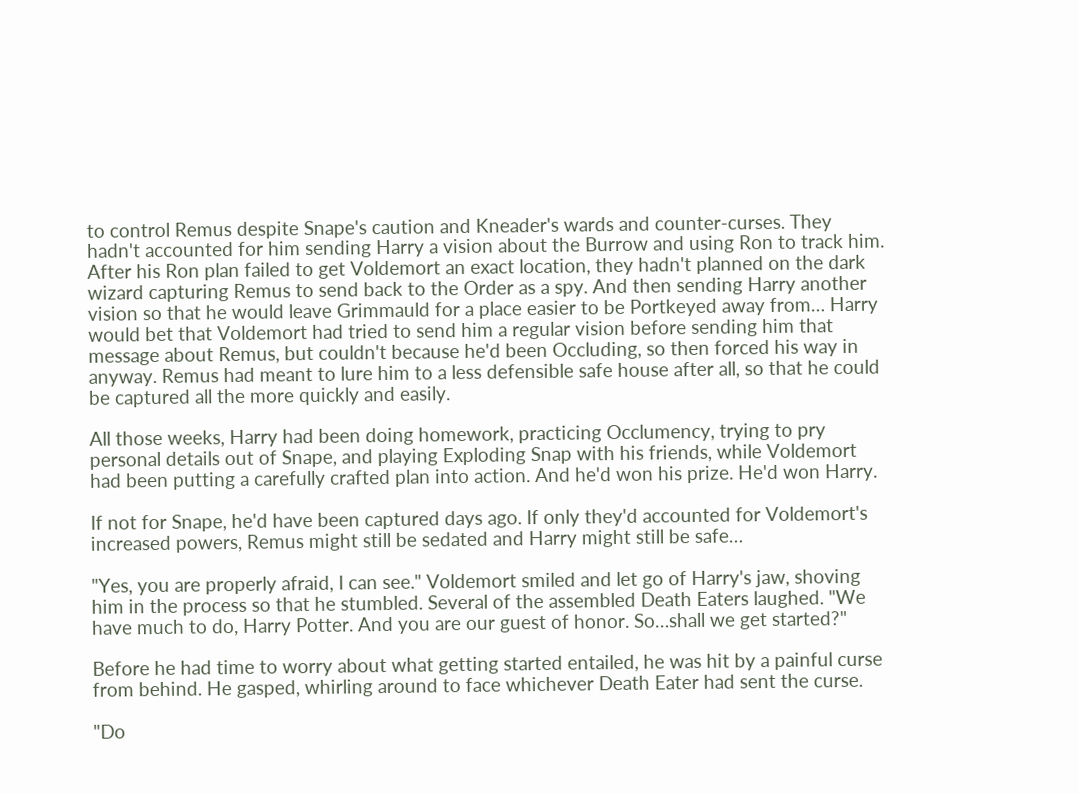to control Remus despite Snape's caution and Kneader's wards and counter-curses. They hadn't accounted for him sending Harry a vision about the Burrow and using Ron to track him. After his Ron plan failed to get Voldemort an exact location, they hadn't planned on the dark wizard capturing Remus to send back to the Order as a spy. And then sending Harry another vision so that he would leave Grimmauld for a place easier to be Portkeyed away from… Harry would bet that Voldemort had tried to send him a regular vision before sending him that message about Remus, but couldn't because he'd been Occluding, so then forced his way in anyway. Remus had meant to lure him to a less defensible safe house after all, so that he could be captured all the more quickly and easily.

All those weeks, Harry had been doing homework, practicing Occlumency, trying to pry personal details out of Snape, and playing Exploding Snap with his friends, while Voldemort had been putting a carefully crafted plan into action. And he'd won his prize. He'd won Harry.

If not for Snape, he'd have been captured days ago. If only they'd accounted for Voldemort's increased powers, Remus might still be sedated and Harry might still be safe…

"Yes, you are properly afraid, I can see." Voldemort smiled and let go of Harry's jaw, shoving him in the process so that he stumbled. Several of the assembled Death Eaters laughed. "We have much to do, Harry Potter. And you are our guest of honor. So…shall we get started?"

Before he had time to worry about what getting started entailed, he was hit by a painful curse from behind. He gasped, whirling around to face whichever Death Eater had sent the curse.

"Do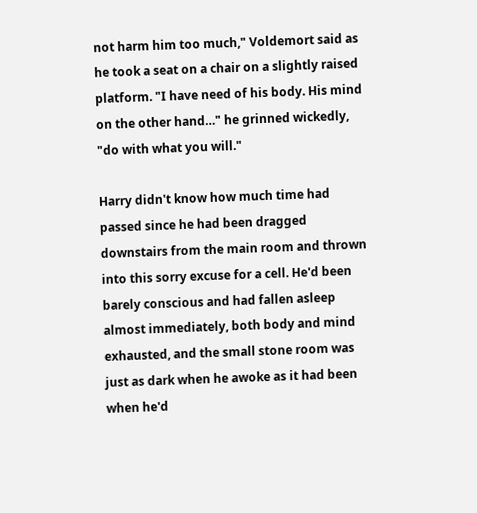not harm him too much," Voldemort said as he took a seat on a chair on a slightly raised platform. "I have need of his body. His mind on the other hand…" he grinned wickedly, "do with what you will."

Harry didn't know how much time had passed since he had been dragged downstairs from the main room and thrown into this sorry excuse for a cell. He'd been barely conscious and had fallen asleep almost immediately, both body and mind exhausted, and the small stone room was just as dark when he awoke as it had been when he'd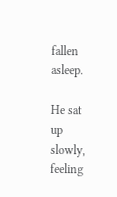fallen asleep.

He sat up slowly, feeling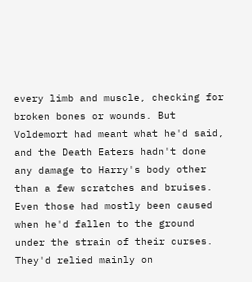every limb and muscle, checking for broken bones or wounds. But Voldemort had meant what he'd said, and the Death Eaters hadn't done any damage to Harry's body other than a few scratches and bruises. Even those had mostly been caused when he'd fallen to the ground under the strain of their curses. They'd relied mainly on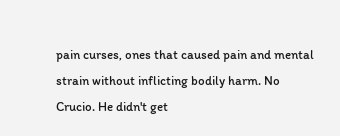pain curses, ones that caused pain and mental strain without inflicting bodily harm. No Crucio. He didn't get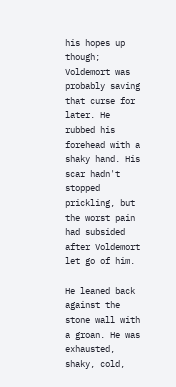his hopes up though; Voldemort was probably saving that curse for later. He rubbed his forehead with a shaky hand. His scar hadn't stopped prickling, but the worst pain had subsided after Voldemort let go of him.

He leaned back against the stone wall with a groan. He was exhausted, shaky, cold,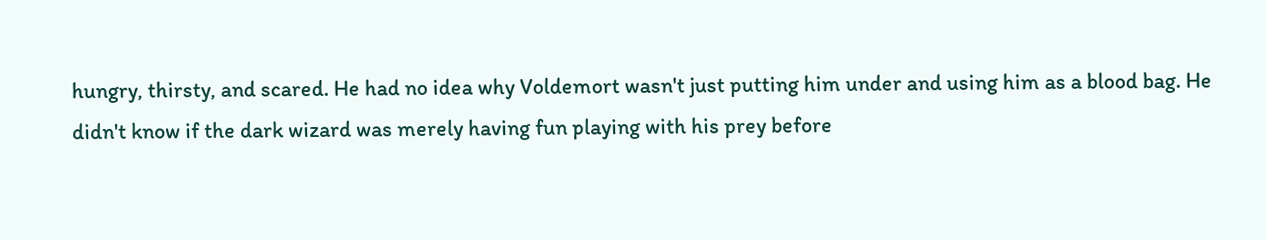hungry, thirsty, and scared. He had no idea why Voldemort wasn't just putting him under and using him as a blood bag. He didn't know if the dark wizard was merely having fun playing with his prey before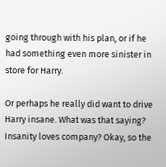going through with his plan, or if he had something even more sinister in store for Harry.

Or perhaps he really did want to drive Harry insane. What was that saying? Insanity loves company? Okay, so the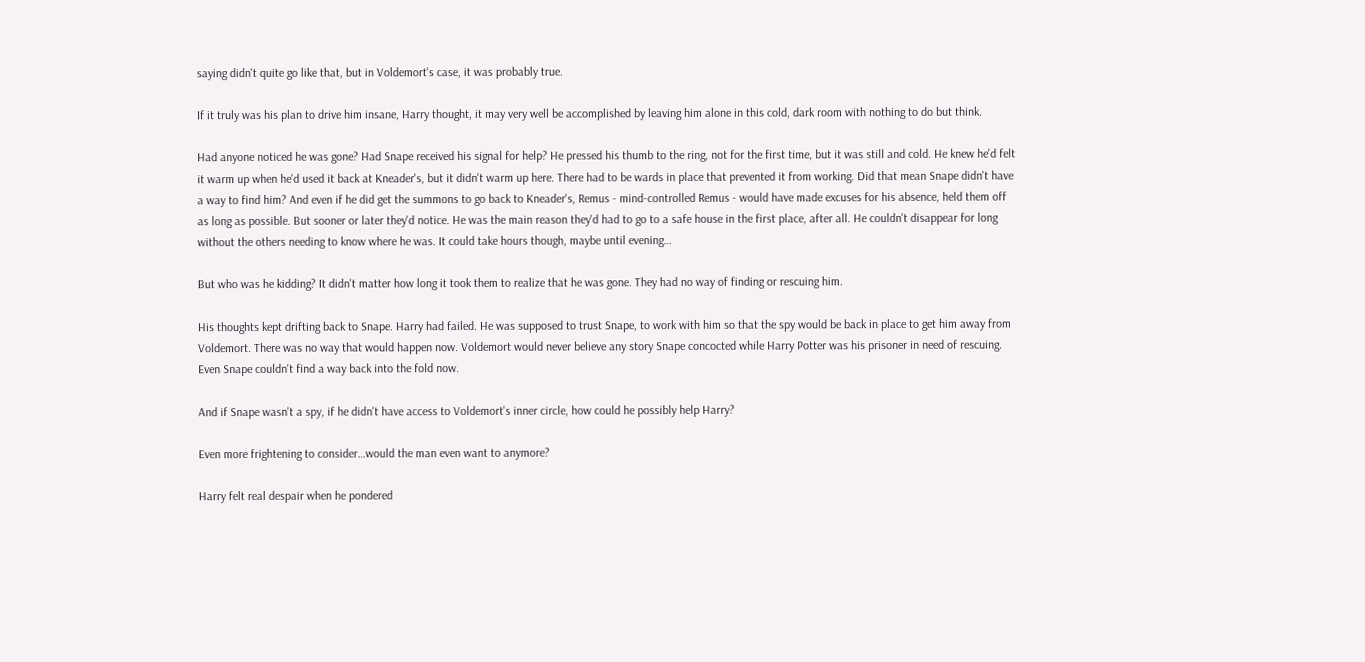saying didn't quite go like that, but in Voldemort's case, it was probably true.

If it truly was his plan to drive him insane, Harry thought, it may very well be accomplished by leaving him alone in this cold, dark room with nothing to do but think.

Had anyone noticed he was gone? Had Snape received his signal for help? He pressed his thumb to the ring, not for the first time, but it was still and cold. He knew he'd felt it warm up when he'd used it back at Kneader's, but it didn't warm up here. There had to be wards in place that prevented it from working. Did that mean Snape didn't have a way to find him? And even if he did get the summons to go back to Kneader's, Remus - mind-controlled Remus - would have made excuses for his absence, held them off as long as possible. But sooner or later they'd notice. He was the main reason they'd had to go to a safe house in the first place, after all. He couldn't disappear for long without the others needing to know where he was. It could take hours though, maybe until evening…

But who was he kidding? It didn't matter how long it took them to realize that he was gone. They had no way of finding or rescuing him.

His thoughts kept drifting back to Snape. Harry had failed. He was supposed to trust Snape, to work with him so that the spy would be back in place to get him away from Voldemort. There was no way that would happen now. Voldemort would never believe any story Snape concocted while Harry Potter was his prisoner in need of rescuing. Even Snape couldn't find a way back into the fold now.

And if Snape wasn't a spy, if he didn't have access to Voldemort's inner circle, how could he possibly help Harry?

Even more frightening to consider…would the man even want to anymore?

Harry felt real despair when he pondered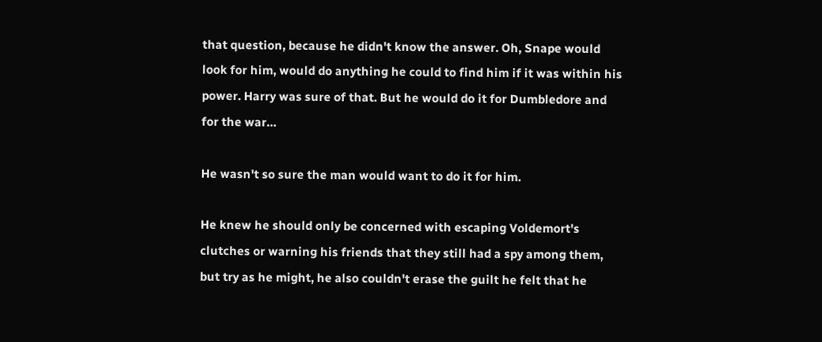that question, because he didn't know the answer. Oh, Snape would look for him, would do anything he could to find him if it was within his power. Harry was sure of that. But he would do it for Dumbledore and for the war…

He wasn't so sure the man would want to do it for him.

He knew he should only be concerned with escaping Voldemort's clutches or warning his friends that they still had a spy among them, but try as he might, he also couldn't erase the guilt he felt that he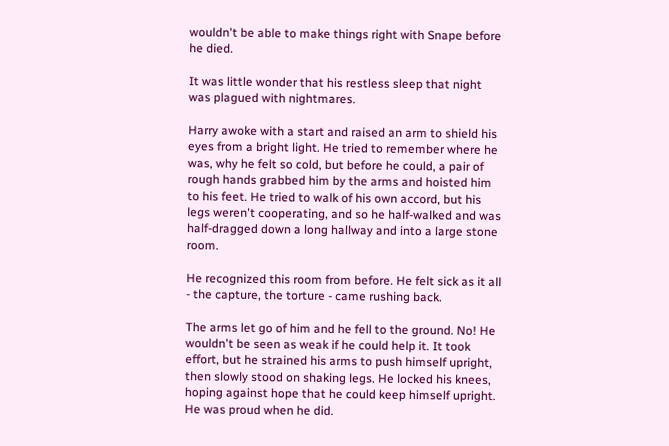wouldn't be able to make things right with Snape before he died.

It was little wonder that his restless sleep that night was plagued with nightmares.

Harry awoke with a start and raised an arm to shield his eyes from a bright light. He tried to remember where he was, why he felt so cold, but before he could, a pair of rough hands grabbed him by the arms and hoisted him to his feet. He tried to walk of his own accord, but his legs weren't cooperating, and so he half-walked and was half-dragged down a long hallway and into a large stone room.

He recognized this room from before. He felt sick as it all - the capture, the torture - came rushing back.

The arms let go of him and he fell to the ground. No! He wouldn't be seen as weak if he could help it. It took effort, but he strained his arms to push himself upright, then slowly stood on shaking legs. He locked his knees, hoping against hope that he could keep himself upright. He was proud when he did.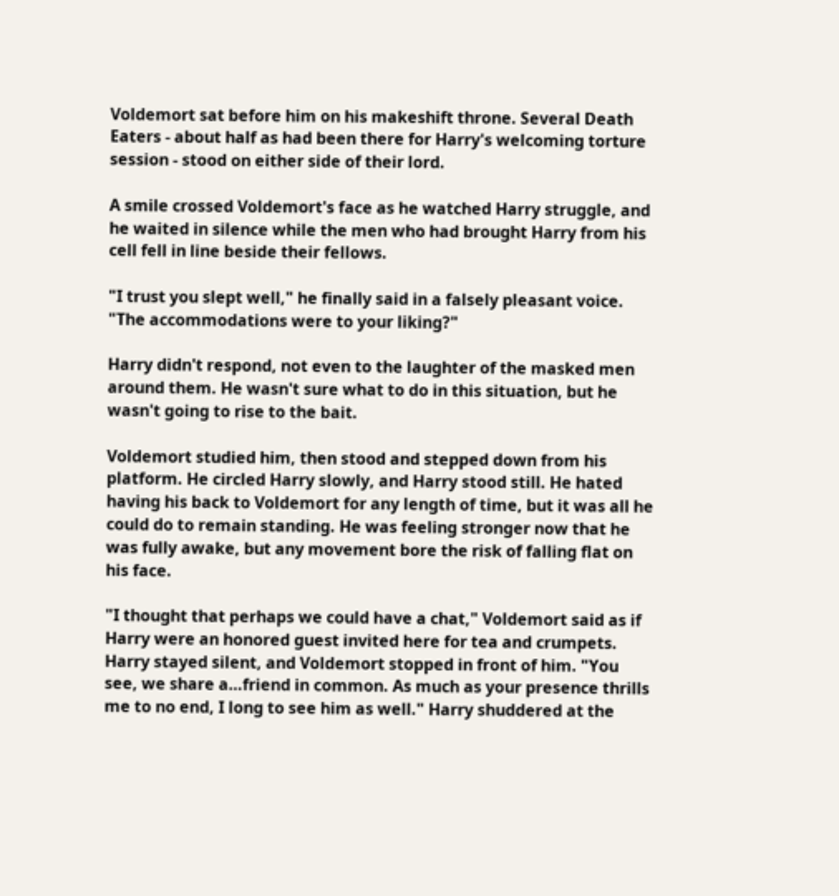Voldemort sat before him on his makeshift throne. Several Death Eaters - about half as had been there for Harry's welcoming torture session - stood on either side of their lord.

A smile crossed Voldemort's face as he watched Harry struggle, and he waited in silence while the men who had brought Harry from his cell fell in line beside their fellows.

"I trust you slept well," he finally said in a falsely pleasant voice. "The accommodations were to your liking?"

Harry didn't respond, not even to the laughter of the masked men around them. He wasn't sure what to do in this situation, but he wasn't going to rise to the bait.

Voldemort studied him, then stood and stepped down from his platform. He circled Harry slowly, and Harry stood still. He hated having his back to Voldemort for any length of time, but it was all he could do to remain standing. He was feeling stronger now that he was fully awake, but any movement bore the risk of falling flat on his face.

"I thought that perhaps we could have a chat," Voldemort said as if Harry were an honored guest invited here for tea and crumpets. Harry stayed silent, and Voldemort stopped in front of him. "You see, we share a…friend in common. As much as your presence thrills me to no end, I long to see him as well." Harry shuddered at the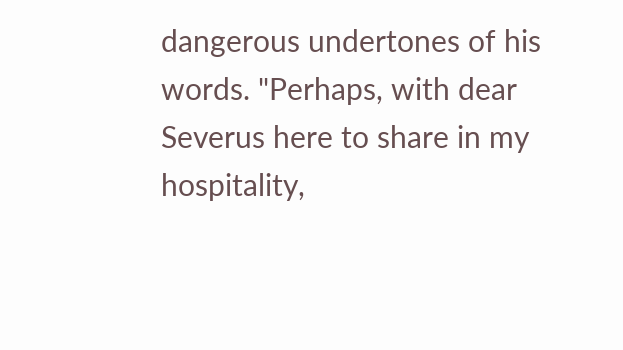dangerous undertones of his words. "Perhaps, with dear Severus here to share in my hospitality,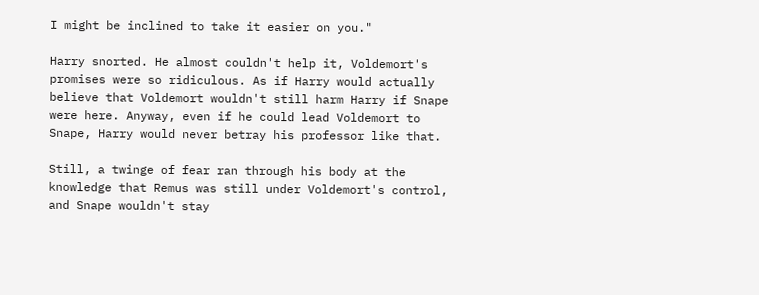I might be inclined to take it easier on you."

Harry snorted. He almost couldn't help it, Voldemort's promises were so ridiculous. As if Harry would actually believe that Voldemort wouldn't still harm Harry if Snape were here. Anyway, even if he could lead Voldemort to Snape, Harry would never betray his professor like that.

Still, a twinge of fear ran through his body at the knowledge that Remus was still under Voldemort's control, and Snape wouldn't stay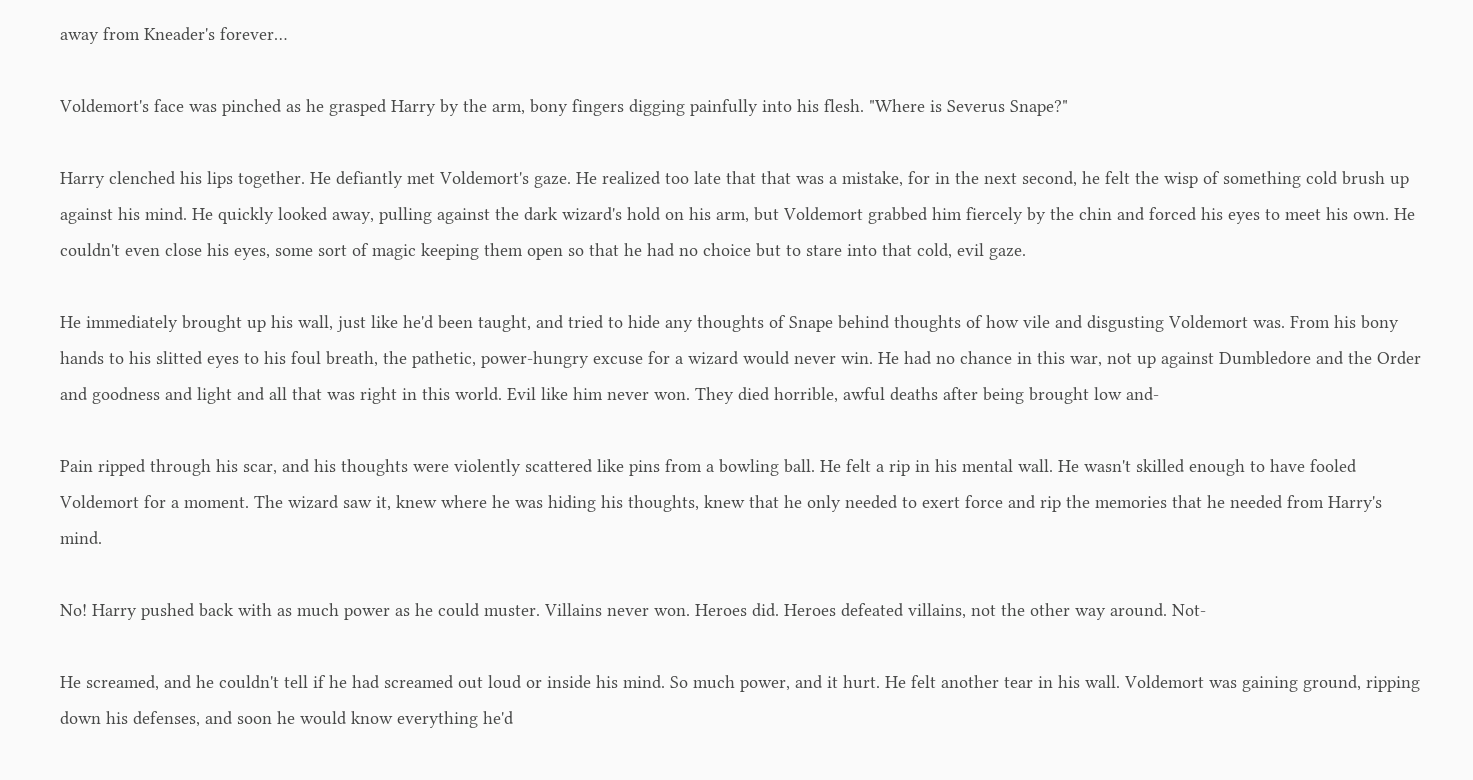away from Kneader's forever…

Voldemort's face was pinched as he grasped Harry by the arm, bony fingers digging painfully into his flesh. "Where is Severus Snape?"

Harry clenched his lips together. He defiantly met Voldemort's gaze. He realized too late that that was a mistake, for in the next second, he felt the wisp of something cold brush up against his mind. He quickly looked away, pulling against the dark wizard's hold on his arm, but Voldemort grabbed him fiercely by the chin and forced his eyes to meet his own. He couldn't even close his eyes, some sort of magic keeping them open so that he had no choice but to stare into that cold, evil gaze.

He immediately brought up his wall, just like he'd been taught, and tried to hide any thoughts of Snape behind thoughts of how vile and disgusting Voldemort was. From his bony hands to his slitted eyes to his foul breath, the pathetic, power-hungry excuse for a wizard would never win. He had no chance in this war, not up against Dumbledore and the Order and goodness and light and all that was right in this world. Evil like him never won. They died horrible, awful deaths after being brought low and-

Pain ripped through his scar, and his thoughts were violently scattered like pins from a bowling ball. He felt a rip in his mental wall. He wasn't skilled enough to have fooled Voldemort for a moment. The wizard saw it, knew where he was hiding his thoughts, knew that he only needed to exert force and rip the memories that he needed from Harry's mind.

No! Harry pushed back with as much power as he could muster. Villains never won. Heroes did. Heroes defeated villains, not the other way around. Not-

He screamed, and he couldn't tell if he had screamed out loud or inside his mind. So much power, and it hurt. He felt another tear in his wall. Voldemort was gaining ground, ripping down his defenses, and soon he would know everything he'd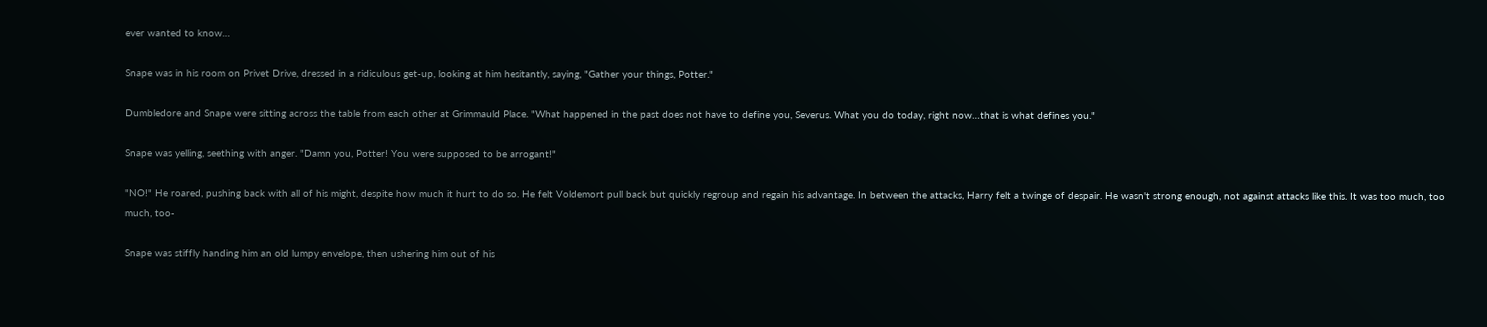ever wanted to know…

Snape was in his room on Privet Drive, dressed in a ridiculous get-up, looking at him hesitantly, saying, "Gather your things, Potter."

Dumbledore and Snape were sitting across the table from each other at Grimmauld Place. "What happened in the past does not have to define you, Severus. What you do today, right now…that is what defines you."

Snape was yelling, seething with anger. "Damn you, Potter! You were supposed to be arrogant!"

"NO!" He roared, pushing back with all of his might, despite how much it hurt to do so. He felt Voldemort pull back but quickly regroup and regain his advantage. In between the attacks, Harry felt a twinge of despair. He wasn't strong enough, not against attacks like this. It was too much, too much, too-

Snape was stiffly handing him an old lumpy envelope, then ushering him out of his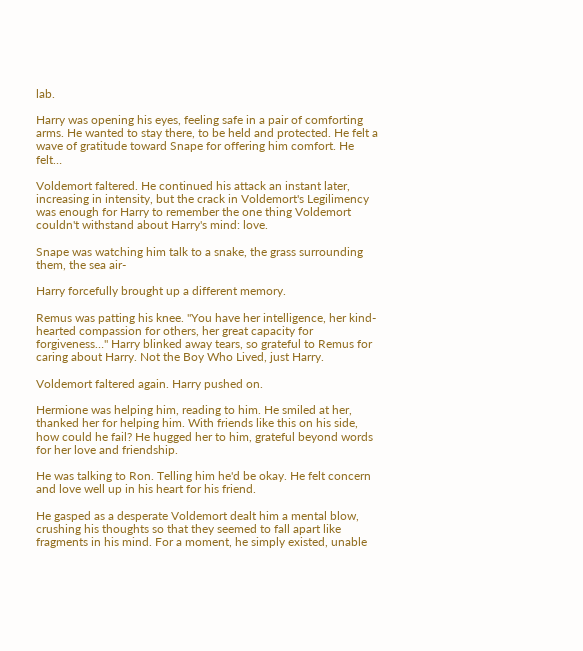lab.

Harry was opening his eyes, feeling safe in a pair of comforting arms. He wanted to stay there, to be held and protected. He felt a wave of gratitude toward Snape for offering him comfort. He felt…

Voldemort faltered. He continued his attack an instant later, increasing in intensity, but the crack in Voldemort's Legilimency was enough for Harry to remember the one thing Voldemort couldn't withstand about Harry's mind: love.

Snape was watching him talk to a snake, the grass surrounding them, the sea air-

Harry forcefully brought up a different memory.

Remus was patting his knee. "You have her intelligence, her kind-hearted compassion for others, her great capacity for forgiveness…" Harry blinked away tears, so grateful to Remus for caring about Harry. Not the Boy Who Lived, just Harry.

Voldemort faltered again. Harry pushed on.

Hermione was helping him, reading to him. He smiled at her, thanked her for helping him. With friends like this on his side, how could he fail? He hugged her to him, grateful beyond words for her love and friendship.

He was talking to Ron. Telling him he'd be okay. He felt concern and love well up in his heart for his friend.

He gasped as a desperate Voldemort dealt him a mental blow, crushing his thoughts so that they seemed to fall apart like fragments in his mind. For a moment, he simply existed, unable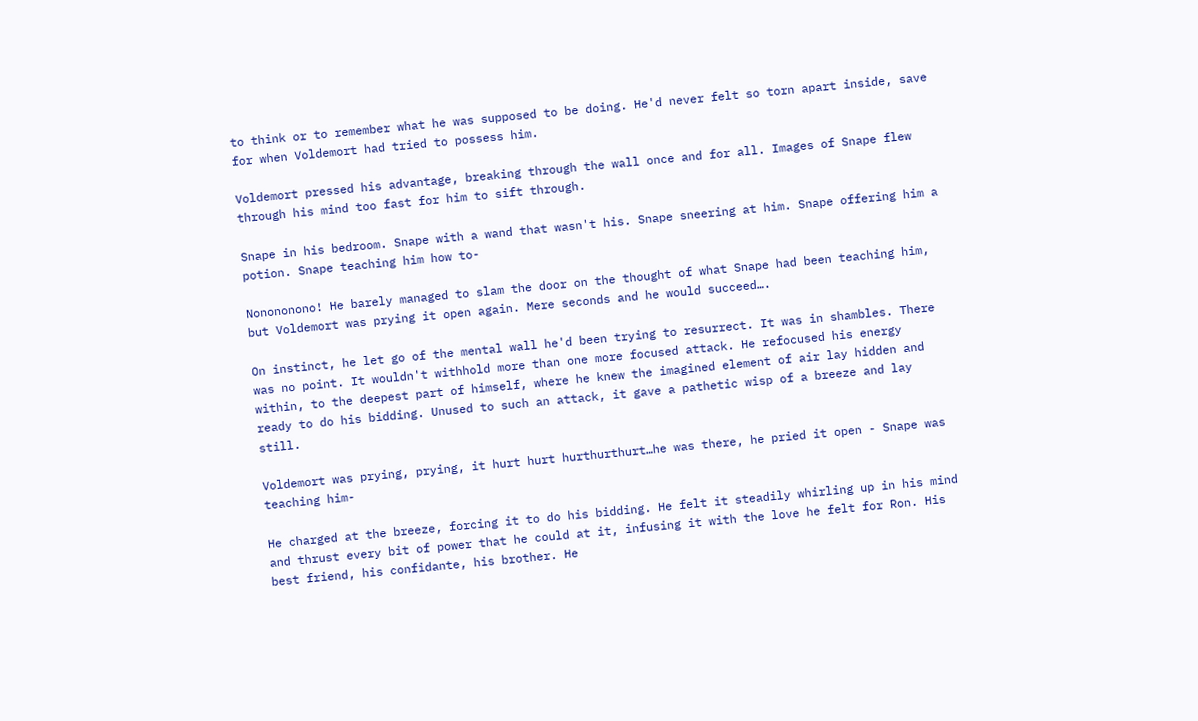to think or to remember what he was supposed to be doing. He'd never felt so torn apart inside, save for when Voldemort had tried to possess him.

Voldemort pressed his advantage, breaking through the wall once and for all. Images of Snape flew through his mind too fast for him to sift through.

Snape in his bedroom. Snape with a wand that wasn't his. Snape sneering at him. Snape offering him a potion. Snape teaching him how to-

Nonononono! He barely managed to slam the door on the thought of what Snape had been teaching him, but Voldemort was prying it open again. Mere seconds and he would succeed….

On instinct, he let go of the mental wall he'd been trying to resurrect. It was in shambles. There was no point. It wouldn't withhold more than one more focused attack. He refocused his energy within, to the deepest part of himself, where he knew the imagined element of air lay hidden and ready to do his bidding. Unused to such an attack, it gave a pathetic wisp of a breeze and lay still.

Voldemort was prying, prying, it hurt hurt hurthurthurt…he was there, he pried it open - Snape was teaching him-

He charged at the breeze, forcing it to do his bidding. He felt it steadily whirling up in his mind and thrust every bit of power that he could at it, infusing it with the love he felt for Ron. His best friend, his confidante, his brother. He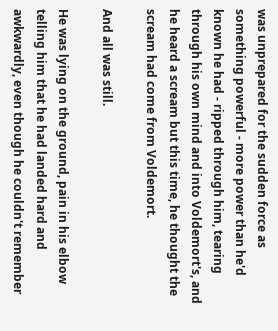was unprepared for the sudden force as something powerful - more power than he'd known he had - ripped through him, tearing through his own mind and into Voldemort's, and he heard a scream but this time, he thought the scream had come from Voldemort.

And all was still.

He was lying on the ground, pain in his elbow telling him that he had landed hard and awkwardly, even though he couldn't remember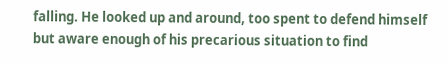falling. He looked up and around, too spent to defend himself but aware enough of his precarious situation to find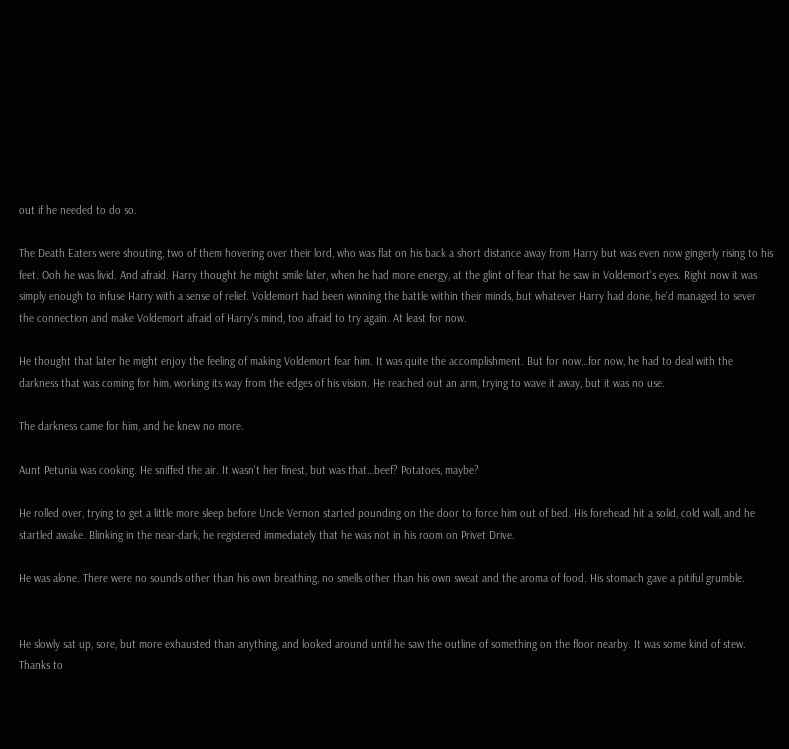out if he needed to do so.

The Death Eaters were shouting, two of them hovering over their lord, who was flat on his back a short distance away from Harry but was even now gingerly rising to his feet. Ooh he was livid. And afraid. Harry thought he might smile later, when he had more energy, at the glint of fear that he saw in Voldemort's eyes. Right now it was simply enough to infuse Harry with a sense of relief. Voldemort had been winning the battle within their minds, but whatever Harry had done, he'd managed to sever the connection and make Voldemort afraid of Harry's mind, too afraid to try again. At least for now.

He thought that later he might enjoy the feeling of making Voldemort fear him. It was quite the accomplishment. But for now…for now, he had to deal with the darkness that was coming for him, working its way from the edges of his vision. He reached out an arm, trying to wave it away, but it was no use.

The darkness came for him, and he knew no more.

Aunt Petunia was cooking. He sniffed the air. It wasn't her finest, but was that…beef? Potatoes, maybe?

He rolled over, trying to get a little more sleep before Uncle Vernon started pounding on the door to force him out of bed. His forehead hit a solid, cold wall, and he startled awake. Blinking in the near-dark, he registered immediately that he was not in his room on Privet Drive.

He was alone. There were no sounds other than his own breathing, no smells other than his own sweat and the aroma of food. His stomach gave a pitiful grumble.


He slowly sat up, sore, but more exhausted than anything, and looked around until he saw the outline of something on the floor nearby. It was some kind of stew. Thanks to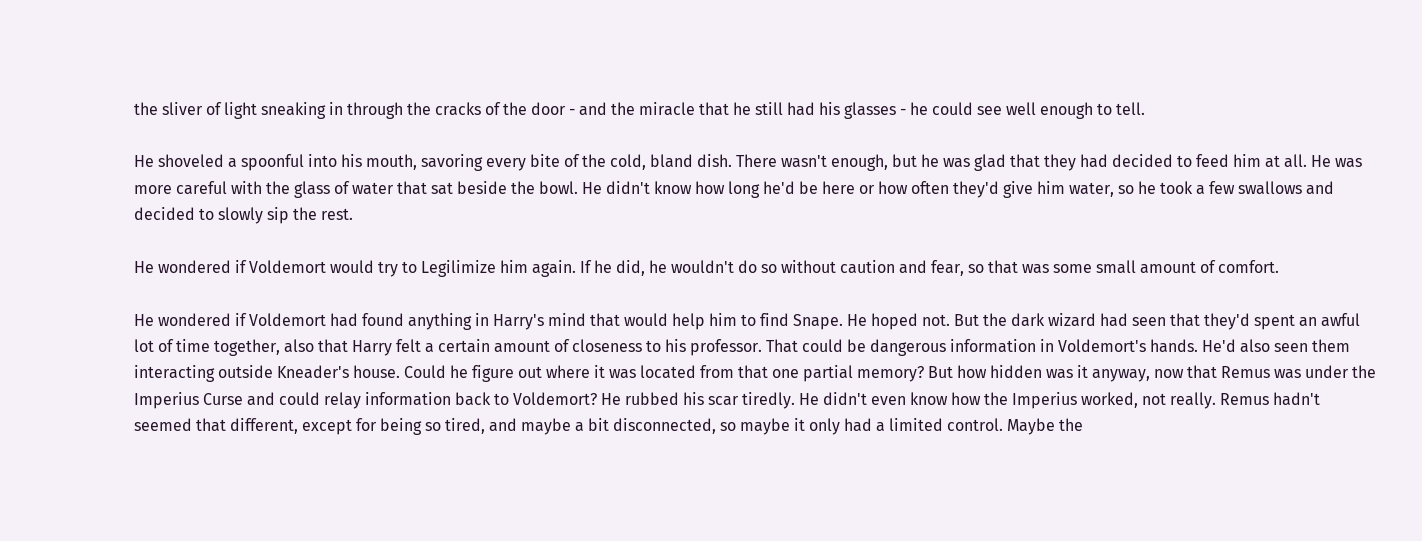the sliver of light sneaking in through the cracks of the door - and the miracle that he still had his glasses - he could see well enough to tell.

He shoveled a spoonful into his mouth, savoring every bite of the cold, bland dish. There wasn't enough, but he was glad that they had decided to feed him at all. He was more careful with the glass of water that sat beside the bowl. He didn't know how long he'd be here or how often they'd give him water, so he took a few swallows and decided to slowly sip the rest.

He wondered if Voldemort would try to Legilimize him again. If he did, he wouldn't do so without caution and fear, so that was some small amount of comfort.

He wondered if Voldemort had found anything in Harry's mind that would help him to find Snape. He hoped not. But the dark wizard had seen that they'd spent an awful lot of time together, also that Harry felt a certain amount of closeness to his professor. That could be dangerous information in Voldemort's hands. He'd also seen them interacting outside Kneader's house. Could he figure out where it was located from that one partial memory? But how hidden was it anyway, now that Remus was under the Imperius Curse and could relay information back to Voldemort? He rubbed his scar tiredly. He didn't even know how the Imperius worked, not really. Remus hadn't seemed that different, except for being so tired, and maybe a bit disconnected, so maybe it only had a limited control. Maybe the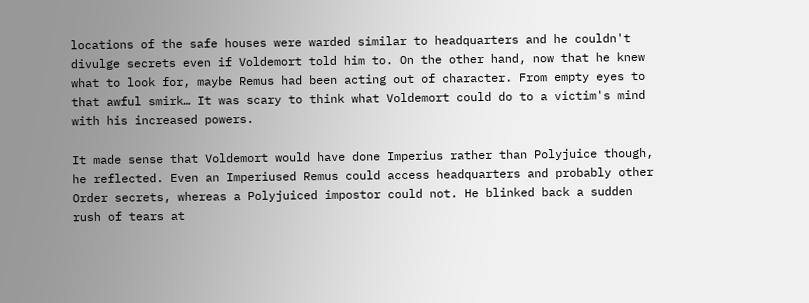locations of the safe houses were warded similar to headquarters and he couldn't divulge secrets even if Voldemort told him to. On the other hand, now that he knew what to look for, maybe Remus had been acting out of character. From empty eyes to that awful smirk… It was scary to think what Voldemort could do to a victim's mind with his increased powers.

It made sense that Voldemort would have done Imperius rather than Polyjuice though, he reflected. Even an Imperiused Remus could access headquarters and probably other Order secrets, whereas a Polyjuiced impostor could not. He blinked back a sudden rush of tears at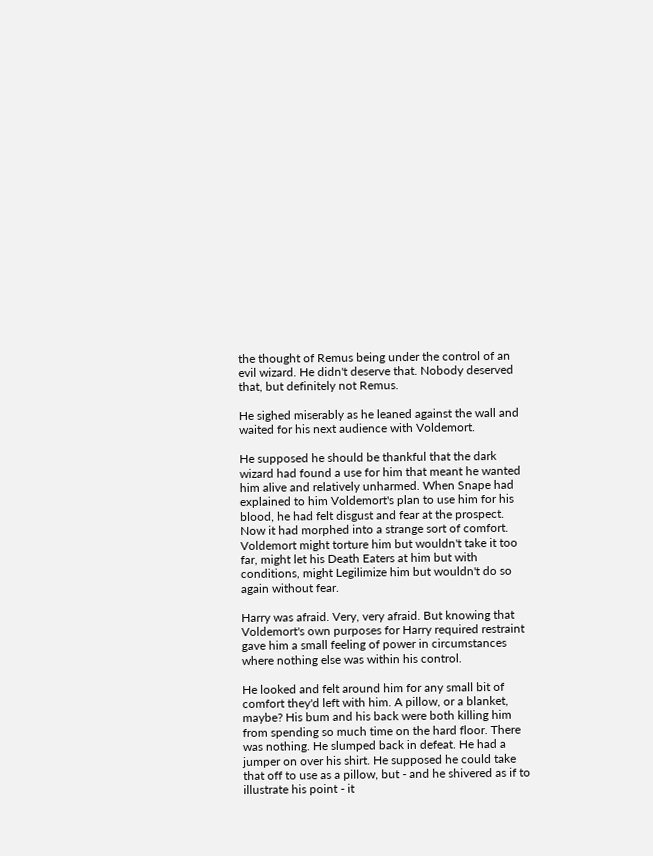the thought of Remus being under the control of an evil wizard. He didn't deserve that. Nobody deserved that, but definitely not Remus.

He sighed miserably as he leaned against the wall and waited for his next audience with Voldemort.

He supposed he should be thankful that the dark wizard had found a use for him that meant he wanted him alive and relatively unharmed. When Snape had explained to him Voldemort's plan to use him for his blood, he had felt disgust and fear at the prospect. Now it had morphed into a strange sort of comfort. Voldemort might torture him but wouldn't take it too far, might let his Death Eaters at him but with conditions, might Legilimize him but wouldn't do so again without fear.

Harry was afraid. Very, very afraid. But knowing that Voldemort's own purposes for Harry required restraint gave him a small feeling of power in circumstances where nothing else was within his control.

He looked and felt around him for any small bit of comfort they'd left with him. A pillow, or a blanket, maybe? His bum and his back were both killing him from spending so much time on the hard floor. There was nothing. He slumped back in defeat. He had a jumper on over his shirt. He supposed he could take that off to use as a pillow, but - and he shivered as if to illustrate his point - it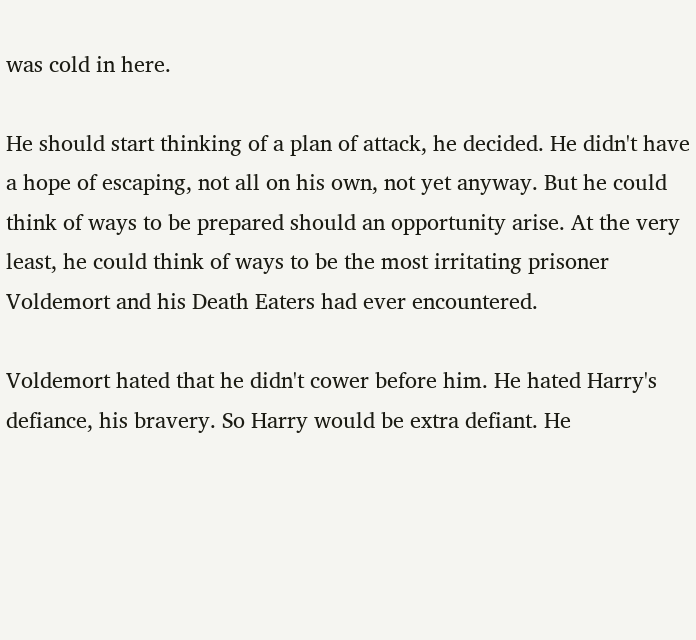was cold in here.

He should start thinking of a plan of attack, he decided. He didn't have a hope of escaping, not all on his own, not yet anyway. But he could think of ways to be prepared should an opportunity arise. At the very least, he could think of ways to be the most irritating prisoner Voldemort and his Death Eaters had ever encountered.

Voldemort hated that he didn't cower before him. He hated Harry's defiance, his bravery. So Harry would be extra defiant. He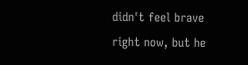didn't feel brave right now, but he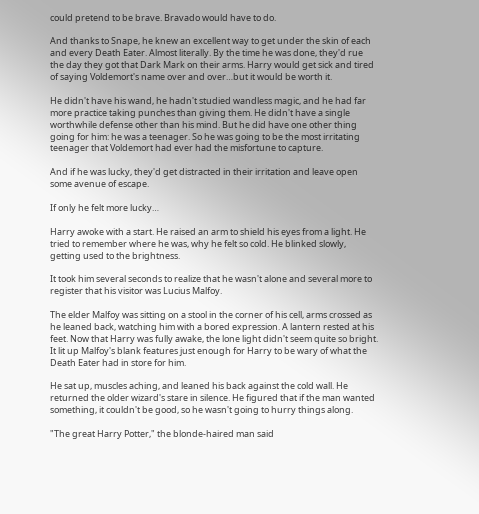could pretend to be brave. Bravado would have to do.

And thanks to Snape, he knew an excellent way to get under the skin of each and every Death Eater. Almost literally. By the time he was done, they'd rue the day they got that Dark Mark on their arms. Harry would get sick and tired of saying Voldemort's name over and over…but it would be worth it.

He didn't have his wand, he hadn't studied wandless magic, and he had far more practice taking punches than giving them. He didn't have a single worthwhile defense other than his mind. But he did have one other thing going for him: he was a teenager. So he was going to be the most irritating teenager that Voldemort had ever had the misfortune to capture.

And if he was lucky, they'd get distracted in their irritation and leave open some avenue of escape.

If only he felt more lucky…

Harry awoke with a start. He raised an arm to shield his eyes from a light. He tried to remember where he was, why he felt so cold. He blinked slowly, getting used to the brightness.

It took him several seconds to realize that he wasn't alone and several more to register that his visitor was Lucius Malfoy.

The elder Malfoy was sitting on a stool in the corner of his cell, arms crossed as he leaned back, watching him with a bored expression. A lantern rested at his feet. Now that Harry was fully awake, the lone light didn't seem quite so bright. It lit up Malfoy's blank features just enough for Harry to be wary of what the Death Eater had in store for him.

He sat up, muscles aching, and leaned his back against the cold wall. He returned the older wizard's stare in silence. He figured that if the man wanted something, it couldn't be good, so he wasn't going to hurry things along.

"The great Harry Potter," the blonde-haired man said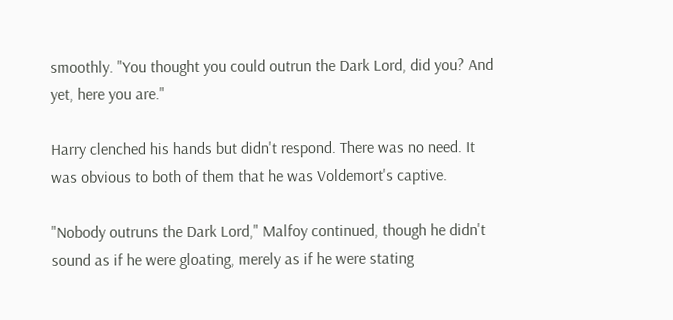smoothly. "You thought you could outrun the Dark Lord, did you? And yet, here you are."

Harry clenched his hands but didn't respond. There was no need. It was obvious to both of them that he was Voldemort's captive.

"Nobody outruns the Dark Lord," Malfoy continued, though he didn't sound as if he were gloating, merely as if he were stating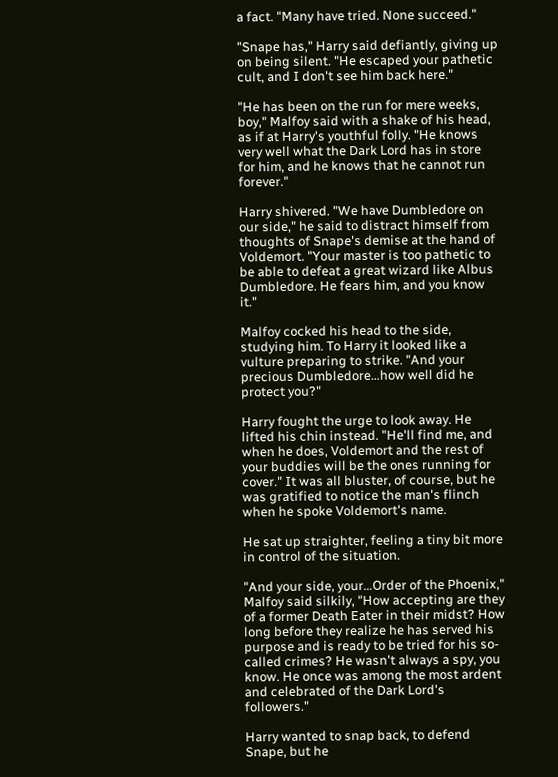a fact. "Many have tried. None succeed."

"Snape has," Harry said defiantly, giving up on being silent. "He escaped your pathetic cult, and I don't see him back here."

"He has been on the run for mere weeks, boy," Malfoy said with a shake of his head, as if at Harry's youthful folly. "He knows very well what the Dark Lord has in store for him, and he knows that he cannot run forever."

Harry shivered. "We have Dumbledore on our side," he said to distract himself from thoughts of Snape's demise at the hand of Voldemort. "Your master is too pathetic to be able to defeat a great wizard like Albus Dumbledore. He fears him, and you know it."

Malfoy cocked his head to the side, studying him. To Harry it looked like a vulture preparing to strike. "And your precious Dumbledore…how well did he protect you?"

Harry fought the urge to look away. He lifted his chin instead. "He'll find me, and when he does, Voldemort and the rest of your buddies will be the ones running for cover." It was all bluster, of course, but he was gratified to notice the man's flinch when he spoke Voldemort's name.

He sat up straighter, feeling a tiny bit more in control of the situation.

"And your side, your…Order of the Phoenix," Malfoy said silkily, "How accepting are they of a former Death Eater in their midst? How long before they realize he has served his purpose and is ready to be tried for his so-called crimes? He wasn't always a spy, you know. He once was among the most ardent and celebrated of the Dark Lord's followers."

Harry wanted to snap back, to defend Snape, but he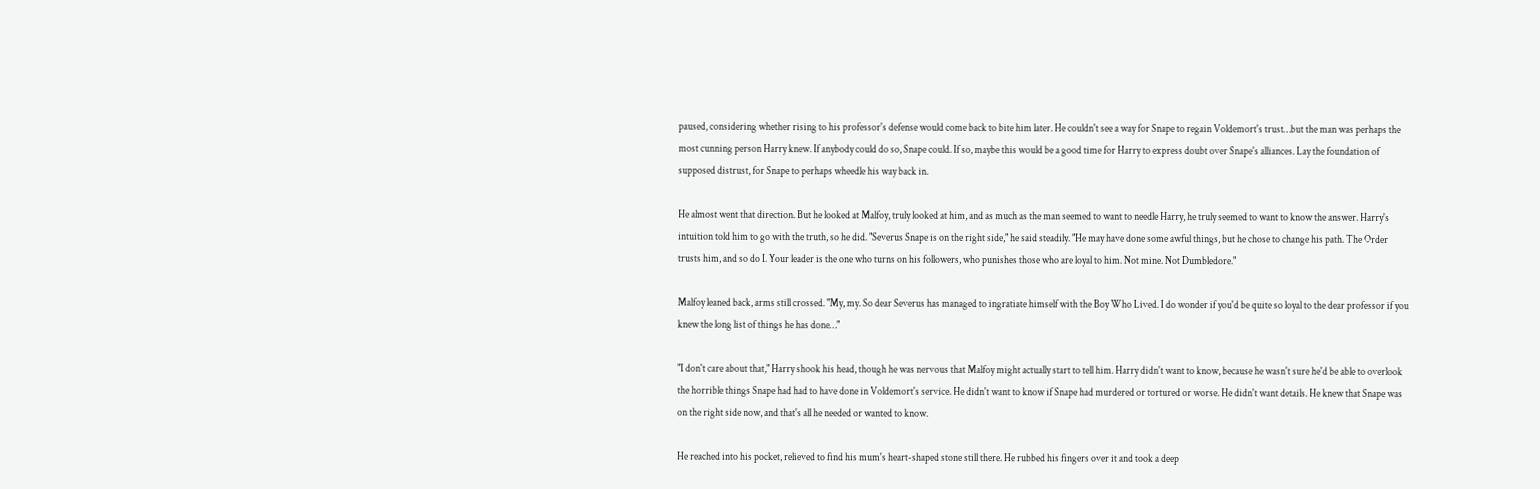paused, considering whether rising to his professor's defense would come back to bite him later. He couldn't see a way for Snape to regain Voldemort's trust…but the man was perhaps the most cunning person Harry knew. If anybody could do so, Snape could. If so, maybe this would be a good time for Harry to express doubt over Snape's alliances. Lay the foundation of supposed distrust, for Snape to perhaps wheedle his way back in.

He almost went that direction. But he looked at Malfoy, truly looked at him, and as much as the man seemed to want to needle Harry, he truly seemed to want to know the answer. Harry's intuition told him to go with the truth, so he did. "Severus Snape is on the right side," he said steadily. "He may have done some awful things, but he chose to change his path. The Order trusts him, and so do I. Your leader is the one who turns on his followers, who punishes those who are loyal to him. Not mine. Not Dumbledore."

Malfoy leaned back, arms still crossed. "My, my. So dear Severus has managed to ingratiate himself with the Boy Who Lived. I do wonder if you'd be quite so loyal to the dear professor if you knew the long list of things he has done…"

"I don't care about that," Harry shook his head, though he was nervous that Malfoy might actually start to tell him. Harry didn't want to know, because he wasn't sure he'd be able to overlook the horrible things Snape had had to have done in Voldemort's service. He didn't want to know if Snape had murdered or tortured or worse. He didn't want details. He knew that Snape was on the right side now, and that's all he needed or wanted to know.

He reached into his pocket, relieved to find his mum's heart-shaped stone still there. He rubbed his fingers over it and took a deep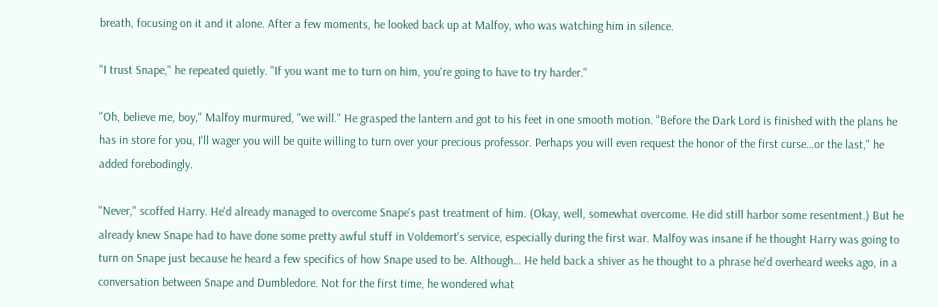breath, focusing on it and it alone. After a few moments, he looked back up at Malfoy, who was watching him in silence.

"I trust Snape," he repeated quietly. "If you want me to turn on him, you're going to have to try harder."

"Oh, believe me, boy," Malfoy murmured, "we will." He grasped the lantern and got to his feet in one smooth motion. "Before the Dark Lord is finished with the plans he has in store for you, I'll wager you will be quite willing to turn over your precious professor. Perhaps you will even request the honor of the first curse…or the last," he added forebodingly.

"Never," scoffed Harry. He'd already managed to overcome Snape's past treatment of him. (Okay, well, somewhat overcome. He did still harbor some resentment.) But he already knew Snape had to have done some pretty awful stuff in Voldemort's service, especially during the first war. Malfoy was insane if he thought Harry was going to turn on Snape just because he heard a few specifics of how Snape used to be. Although… He held back a shiver as he thought to a phrase he'd overheard weeks ago, in a conversation between Snape and Dumbledore. Not for the first time, he wondered what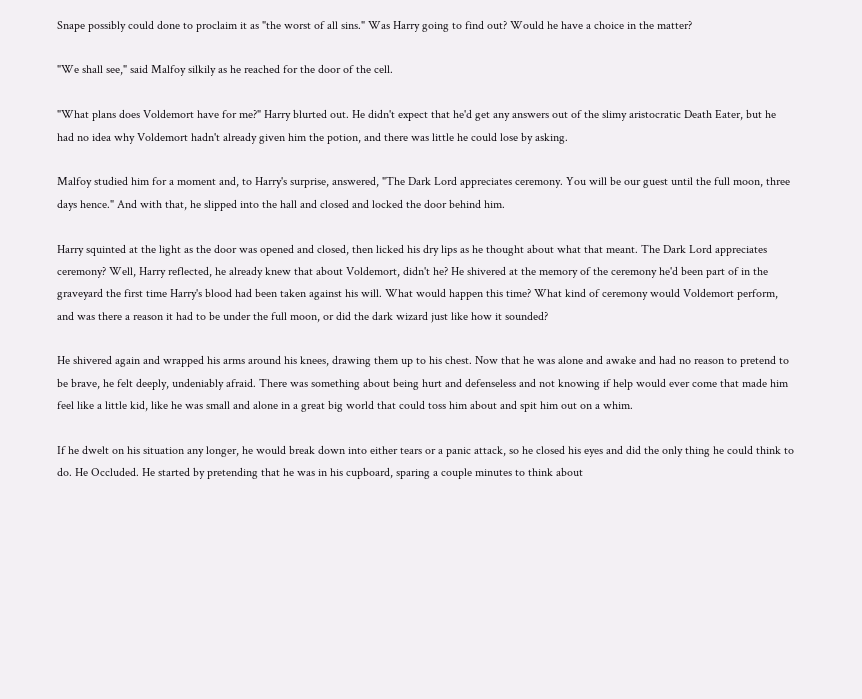Snape possibly could done to proclaim it as "the worst of all sins." Was Harry going to find out? Would he have a choice in the matter?

"We shall see," said Malfoy silkily as he reached for the door of the cell.

"What plans does Voldemort have for me?" Harry blurted out. He didn't expect that he'd get any answers out of the slimy aristocratic Death Eater, but he had no idea why Voldemort hadn't already given him the potion, and there was little he could lose by asking.

Malfoy studied him for a moment and, to Harry's surprise, answered, "The Dark Lord appreciates ceremony. You will be our guest until the full moon, three days hence." And with that, he slipped into the hall and closed and locked the door behind him.

Harry squinted at the light as the door was opened and closed, then licked his dry lips as he thought about what that meant. The Dark Lord appreciates ceremony? Well, Harry reflected, he already knew that about Voldemort, didn't he? He shivered at the memory of the ceremony he'd been part of in the graveyard the first time Harry's blood had been taken against his will. What would happen this time? What kind of ceremony would Voldemort perform, and was there a reason it had to be under the full moon, or did the dark wizard just like how it sounded?

He shivered again and wrapped his arms around his knees, drawing them up to his chest. Now that he was alone and awake and had no reason to pretend to be brave, he felt deeply, undeniably afraid. There was something about being hurt and defenseless and not knowing if help would ever come that made him feel like a little kid, like he was small and alone in a great big world that could toss him about and spit him out on a whim.

If he dwelt on his situation any longer, he would break down into either tears or a panic attack, so he closed his eyes and did the only thing he could think to do. He Occluded. He started by pretending that he was in his cupboard, sparing a couple minutes to think about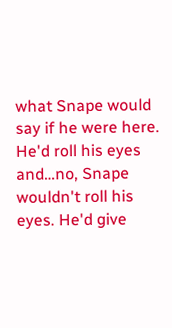what Snape would say if he were here. He'd roll his eyes and…no, Snape wouldn't roll his eyes. He'd give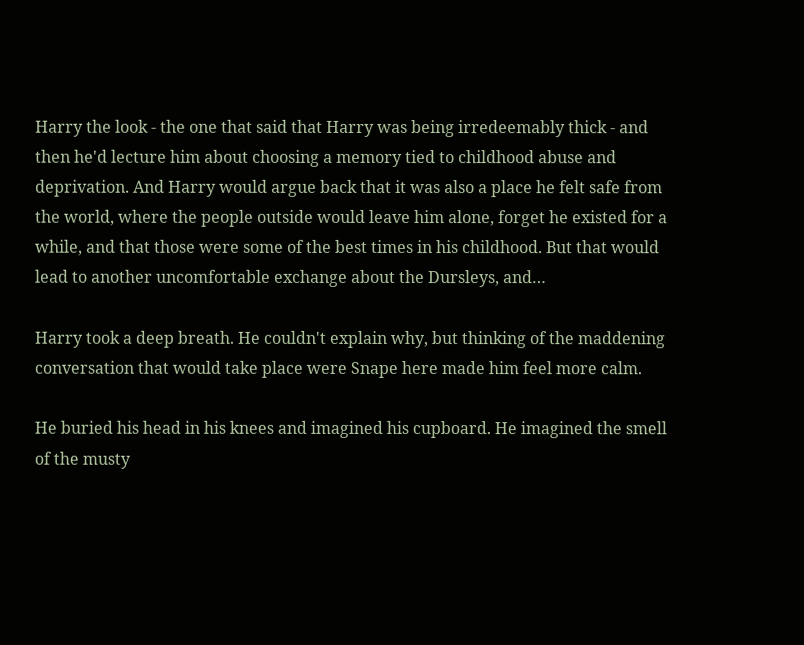Harry the look - the one that said that Harry was being irredeemably thick - and then he'd lecture him about choosing a memory tied to childhood abuse and deprivation. And Harry would argue back that it was also a place he felt safe from the world, where the people outside would leave him alone, forget he existed for a while, and that those were some of the best times in his childhood. But that would lead to another uncomfortable exchange about the Dursleys, and…

Harry took a deep breath. He couldn't explain why, but thinking of the maddening conversation that would take place were Snape here made him feel more calm.

He buried his head in his knees and imagined his cupboard. He imagined the smell of the musty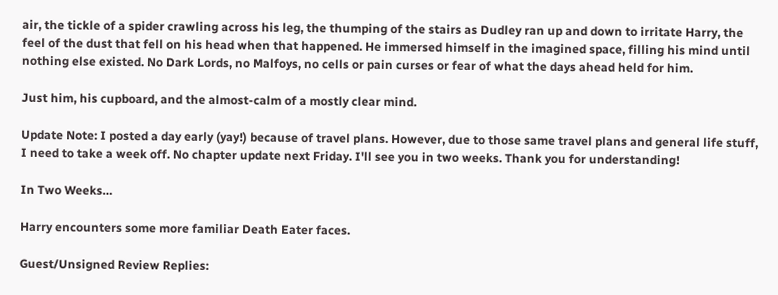air, the tickle of a spider crawling across his leg, the thumping of the stairs as Dudley ran up and down to irritate Harry, the feel of the dust that fell on his head when that happened. He immersed himself in the imagined space, filling his mind until nothing else existed. No Dark Lords, no Malfoys, no cells or pain curses or fear of what the days ahead held for him.

Just him, his cupboard, and the almost-calm of a mostly clear mind.

Update Note: I posted a day early (yay!) because of travel plans. However, due to those same travel plans and general life stuff, I need to take a week off. No chapter update next Friday. I'll see you in two weeks. Thank you for understanding!

In Two Weeks…

Harry encounters some more familiar Death Eater faces.

Guest/Unsigned Review Replies: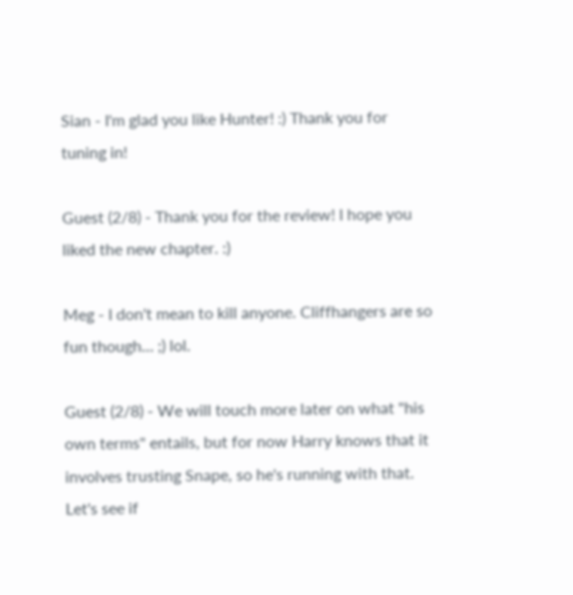Sian - I'm glad you like Hunter! :) Thank you for tuning in!

Guest (2/8) - Thank you for the review! I hope you liked the new chapter. :)

Meg - I don't mean to kill anyone. Cliffhangers are so fun though… ;) lol.

Guest (2/8) - We will touch more later on what "his own terms" entails, but for now Harry knows that it involves trusting Snape, so he's running with that. Let's see if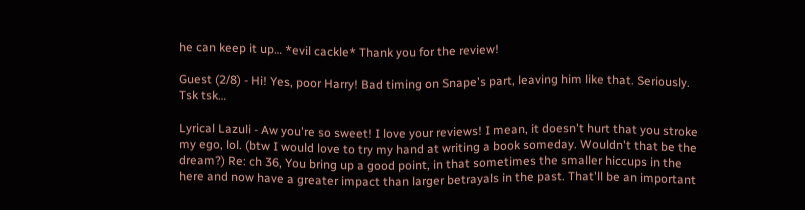he can keep it up… *evil cackle* Thank you for the review!

Guest (2/8) - Hi! Yes, poor Harry! Bad timing on Snape's part, leaving him like that. Seriously. Tsk tsk…

Lyrical Lazuli - Aw you're so sweet! I love your reviews! I mean, it doesn't hurt that you stroke my ego, lol. (btw I would love to try my hand at writing a book someday. Wouldn't that be the dream?) Re: ch 36, You bring up a good point, in that sometimes the smaller hiccups in the here and now have a greater impact than larger betrayals in the past. That'll be an important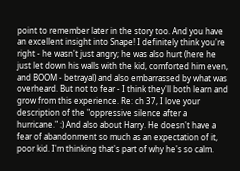point to remember later in the story too. And you have an excellent insight into Snape! I definitely think you're right - he wasn't just angry; he was also hurt (here he just let down his walls with the kid, comforted him even, and BOOM - betrayal) and also embarrassed by what was overheard. But not to fear - I think they'll both learn and grow from this experience. Re: ch 37, I love your description of the "oppressive silence after a hurricane." :) And also about Harry. He doesn't have a fear of abandonment so much as an expectation of it, poor kid. I'm thinking that's part of why he's so calm.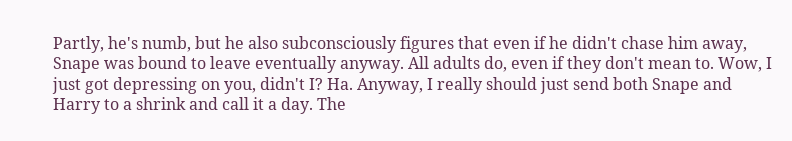Partly, he's numb, but he also subconsciously figures that even if he didn't chase him away, Snape was bound to leave eventually anyway. All adults do, even if they don't mean to. Wow, I just got depressing on you, didn't I? Ha. Anyway, I really should just send both Snape and Harry to a shrink and call it a day. The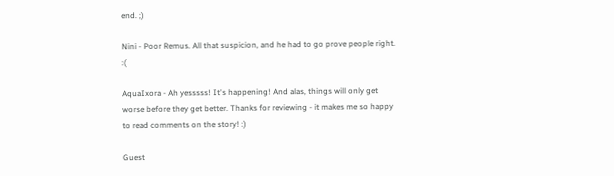end. ;)

Nini - Poor Remus. All that suspicion, and he had to go prove people right. :(

AquaIxora - Ah yesssss! It's happening! And alas, things will only get worse before they get better. Thanks for reviewing - it makes me so happy to read comments on the story! :)

Guest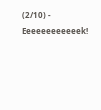(2/10) - Eeeeeeeeeeeek!